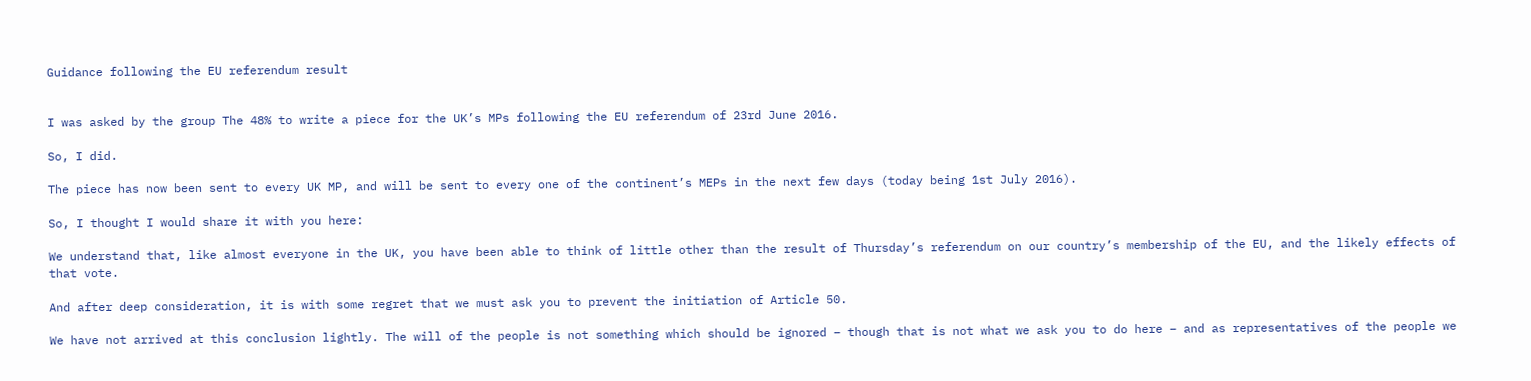Guidance following the EU referendum result


I was asked by the group The 48% to write a piece for the UK’s MPs following the EU referendum of 23rd June 2016.

So, I did.

The piece has now been sent to every UK MP, and will be sent to every one of the continent’s MEPs in the next few days (today being 1st July 2016).

So, I thought I would share it with you here:

We understand that, like almost everyone in the UK, you have been able to think of little other than the result of Thursday’s referendum on our country’s membership of the EU, and the likely effects of that vote.

And after deep consideration, it is with some regret that we must ask you to prevent the initiation of Article 50.

We have not arrived at this conclusion lightly. The will of the people is not something which should be ignored – though that is not what we ask you to do here – and as representatives of the people we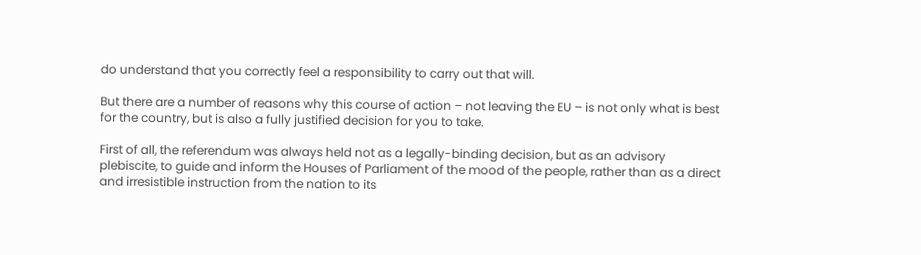do understand that you correctly feel a responsibility to carry out that will.

But there are a number of reasons why this course of action – not leaving the EU – is not only what is best for the country, but is also a fully justified decision for you to take.

First of all, the referendum was always held not as a legally-binding decision, but as an advisory plebiscite, to guide and inform the Houses of Parliament of the mood of the people, rather than as a direct and irresistible instruction from the nation to its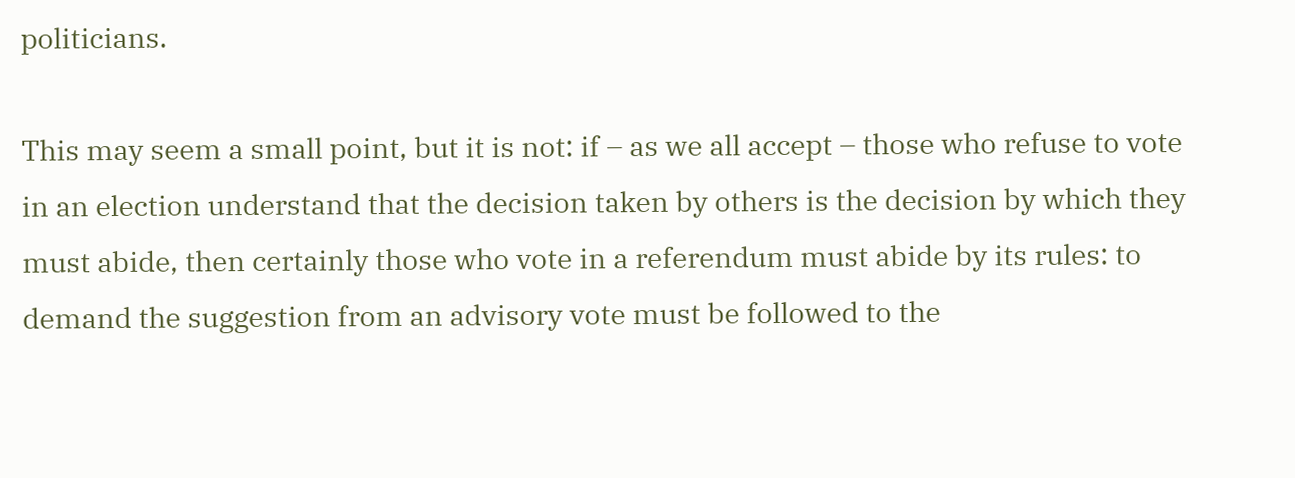politicians.

This may seem a small point, but it is not: if – as we all accept – those who refuse to vote in an election understand that the decision taken by others is the decision by which they must abide, then certainly those who vote in a referendum must abide by its rules: to demand the suggestion from an advisory vote must be followed to the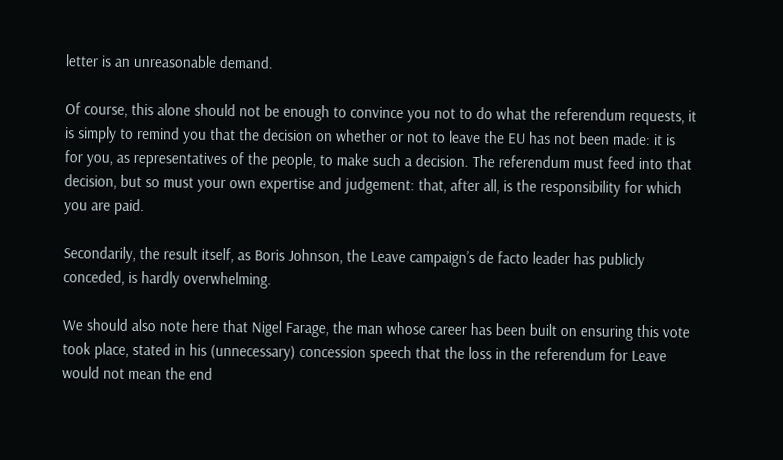letter is an unreasonable demand.

Of course, this alone should not be enough to convince you not to do what the referendum requests, it is simply to remind you that the decision on whether or not to leave the EU has not been made: it is for you, as representatives of the people, to make such a decision. The referendum must feed into that decision, but so must your own expertise and judgement: that, after all, is the responsibility for which you are paid.

Secondarily, the result itself, as Boris Johnson, the Leave campaign’s de facto leader has publicly conceded, is hardly overwhelming.

We should also note here that Nigel Farage, the man whose career has been built on ensuring this vote took place, stated in his (unnecessary) concession speech that the loss in the referendum for Leave would not mean the end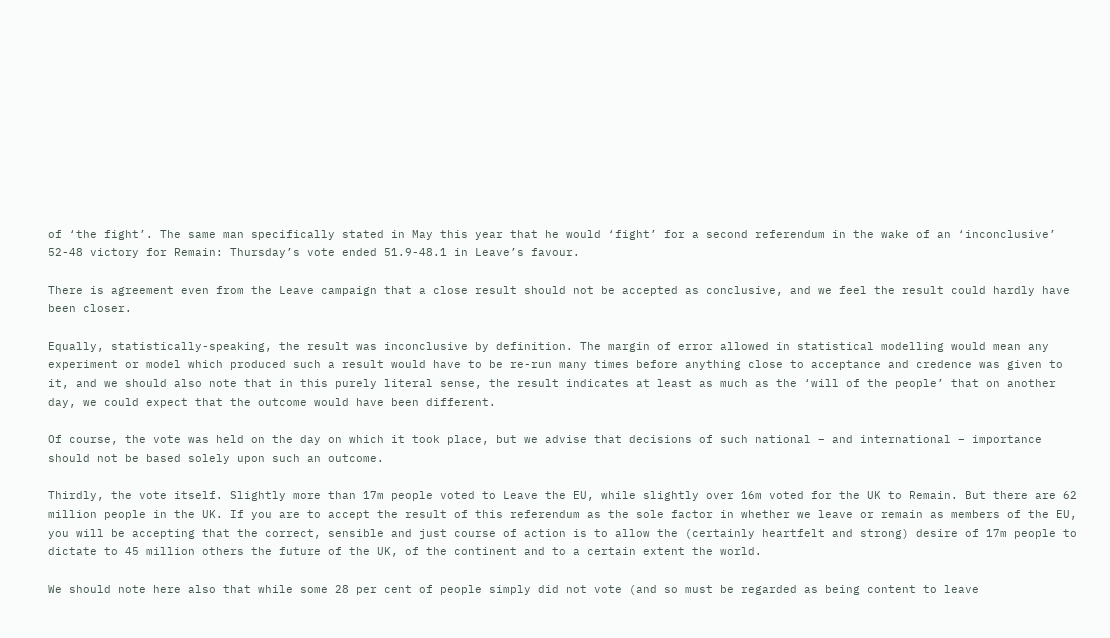of ‘the fight’. The same man specifically stated in May this year that he would ‘fight’ for a second referendum in the wake of an ‘inconclusive’ 52-48 victory for Remain: Thursday’s vote ended 51.9-48.1 in Leave’s favour.

There is agreement even from the Leave campaign that a close result should not be accepted as conclusive, and we feel the result could hardly have been closer.

Equally, statistically-speaking, the result was inconclusive by definition. The margin of error allowed in statistical modelling would mean any experiment or model which produced such a result would have to be re-run many times before anything close to acceptance and credence was given to it, and we should also note that in this purely literal sense, the result indicates at least as much as the ‘will of the people’ that on another day, we could expect that the outcome would have been different.

Of course, the vote was held on the day on which it took place, but we advise that decisions of such national – and international – importance should not be based solely upon such an outcome.

Thirdly, the vote itself. Slightly more than 17m people voted to Leave the EU, while slightly over 16m voted for the UK to Remain. But there are 62 million people in the UK. If you are to accept the result of this referendum as the sole factor in whether we leave or remain as members of the EU, you will be accepting that the correct, sensible and just course of action is to allow the (certainly heartfelt and strong) desire of 17m people to dictate to 45 million others the future of the UK, of the continent and to a certain extent the world.

We should note here also that while some 28 per cent of people simply did not vote (and so must be regarded as being content to leave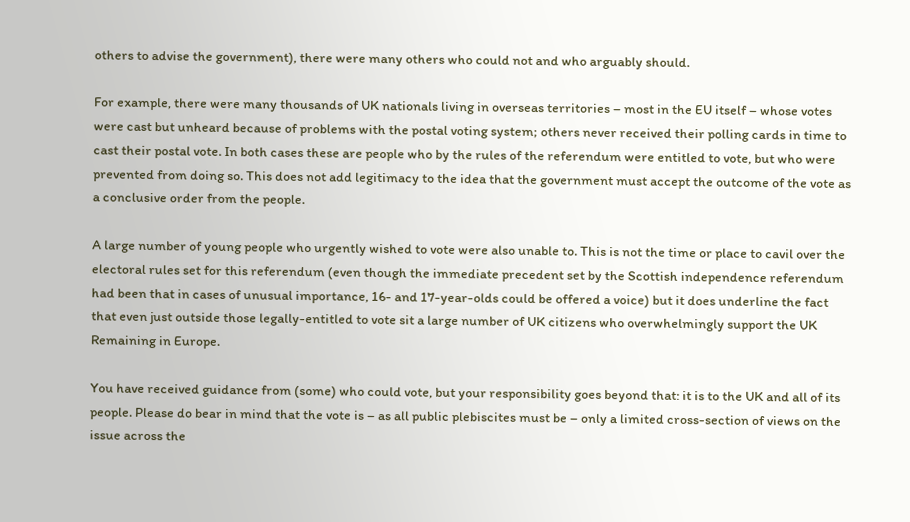others to advise the government), there were many others who could not and who arguably should.

For example, there were many thousands of UK nationals living in overseas territories – most in the EU itself – whose votes were cast but unheard because of problems with the postal voting system; others never received their polling cards in time to cast their postal vote. In both cases these are people who by the rules of the referendum were entitled to vote, but who were prevented from doing so. This does not add legitimacy to the idea that the government must accept the outcome of the vote as a conclusive order from the people.

A large number of young people who urgently wished to vote were also unable to. This is not the time or place to cavil over the electoral rules set for this referendum (even though the immediate precedent set by the Scottish independence referendum had been that in cases of unusual importance, 16- and 17-year-olds could be offered a voice) but it does underline the fact that even just outside those legally-entitled to vote sit a large number of UK citizens who overwhelmingly support the UK Remaining in Europe.

You have received guidance from (some) who could vote, but your responsibility goes beyond that: it is to the UK and all of its people. Please do bear in mind that the vote is – as all public plebiscites must be – only a limited cross-section of views on the issue across the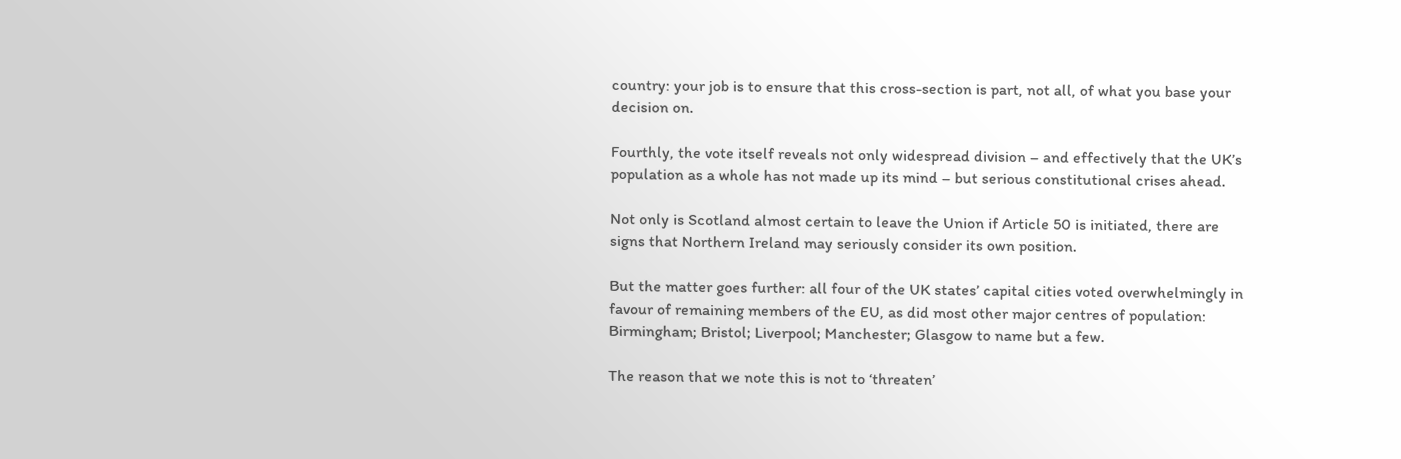country: your job is to ensure that this cross-section is part, not all, of what you base your decision on.

Fourthly, the vote itself reveals not only widespread division – and effectively that the UK’s population as a whole has not made up its mind – but serious constitutional crises ahead.

Not only is Scotland almost certain to leave the Union if Article 50 is initiated, there are signs that Northern Ireland may seriously consider its own position.

But the matter goes further: all four of the UK states’ capital cities voted overwhelmingly in favour of remaining members of the EU, as did most other major centres of population: Birmingham; Bristol; Liverpool; Manchester; Glasgow to name but a few.

The reason that we note this is not to ‘threaten’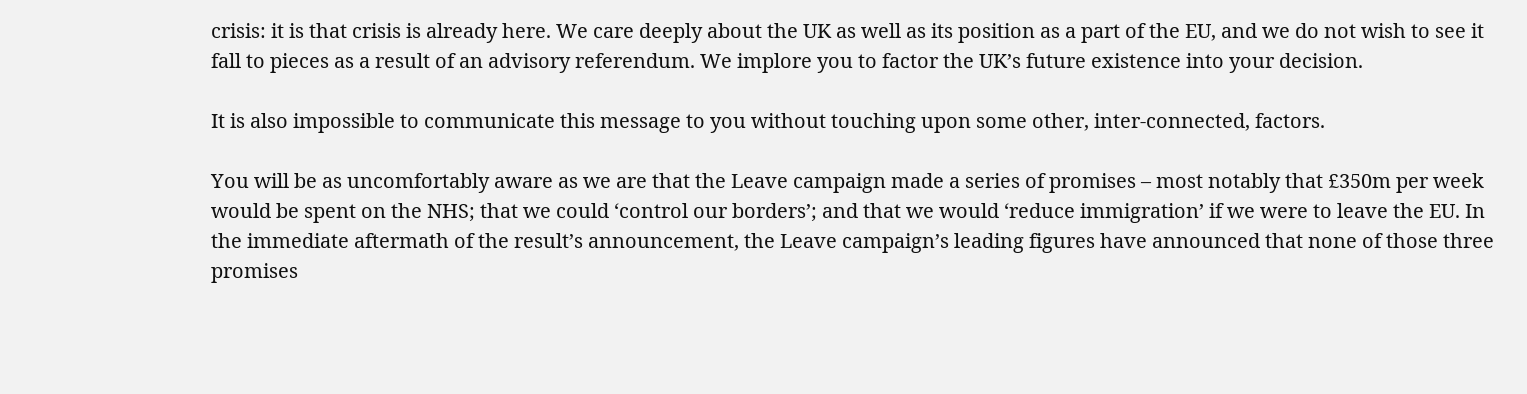crisis: it is that crisis is already here. We care deeply about the UK as well as its position as a part of the EU, and we do not wish to see it fall to pieces as a result of an advisory referendum. We implore you to factor the UK’s future existence into your decision.

It is also impossible to communicate this message to you without touching upon some other, inter-connected, factors.

You will be as uncomfortably aware as we are that the Leave campaign made a series of promises – most notably that £350m per week would be spent on the NHS; that we could ‘control our borders’; and that we would ‘reduce immigration’ if we were to leave the EU. In the immediate aftermath of the result’s announcement, the Leave campaign’s leading figures have announced that none of those three promises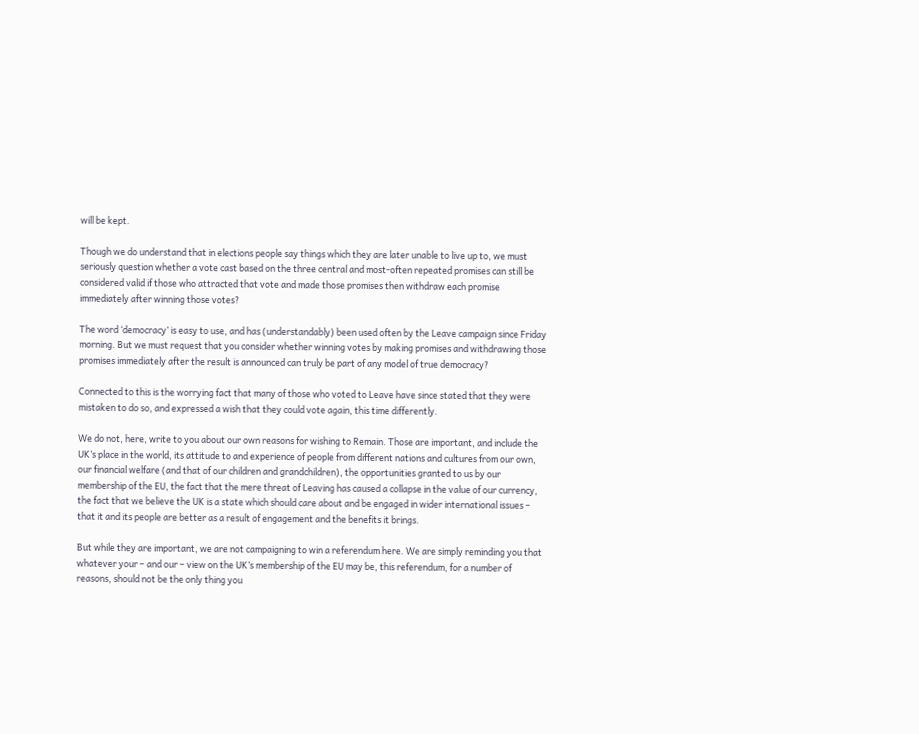will be kept.

Though we do understand that in elections people say things which they are later unable to live up to, we must seriously question whether a vote cast based on the three central and most-often repeated promises can still be considered valid if those who attracted that vote and made those promises then withdraw each promise immediately after winning those votes?

The word ‘democracy’ is easy to use, and has (understandably) been used often by the Leave campaign since Friday morning. But we must request that you consider whether winning votes by making promises and withdrawing those promises immediately after the result is announced can truly be part of any model of true democracy?

Connected to this is the worrying fact that many of those who voted to Leave have since stated that they were mistaken to do so, and expressed a wish that they could vote again, this time differently.

We do not, here, write to you about our own reasons for wishing to Remain. Those are important, and include the UK’s place in the world, its attitude to and experience of people from different nations and cultures from our own, our financial welfare (and that of our children and grandchildren), the opportunities granted to us by our membership of the EU, the fact that the mere threat of Leaving has caused a collapse in the value of our currency, the fact that we believe the UK is a state which should care about and be engaged in wider international issues – that it and its people are better as a result of engagement and the benefits it brings.

But while they are important, we are not campaigning to win a referendum here. We are simply reminding you that whatever your – and our – view on the UK’s membership of the EU may be, this referendum, for a number of reasons, should not be the only thing you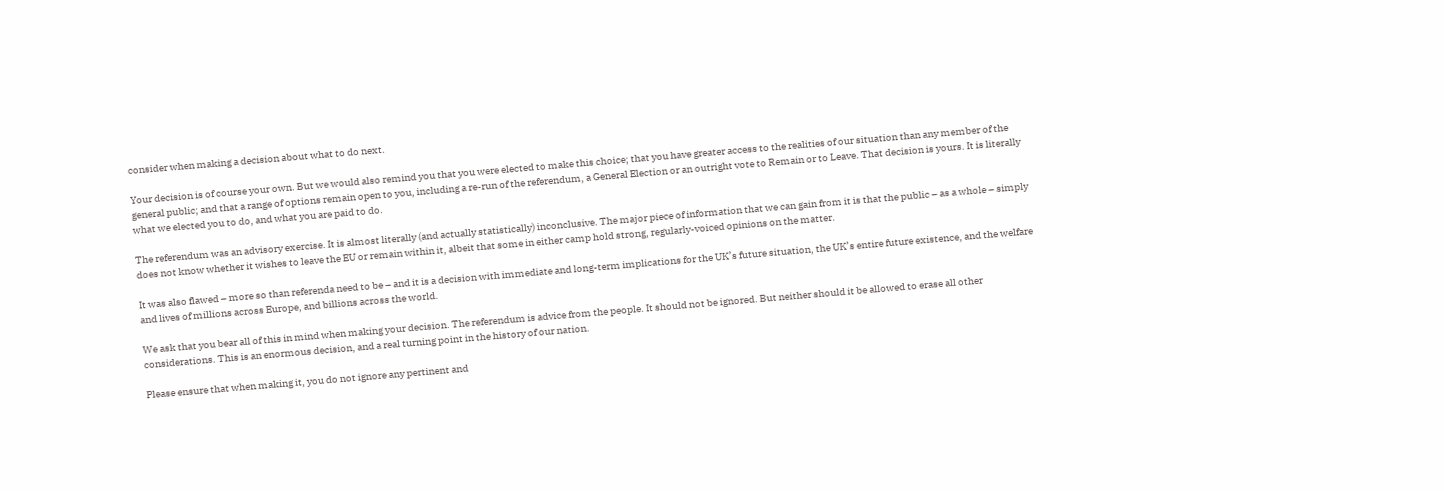consider when making a decision about what to do next.

Your decision is of course your own. But we would also remind you that you were elected to make this choice; that you have greater access to the realities of our situation than any member of the general public; and that a range of options remain open to you, including a re-run of the referendum, a General Election or an outright vote to Remain or to Leave. That decision is yours. It is literally what we elected you to do, and what you are paid to do.

The referendum was an advisory exercise. It is almost literally (and actually statistically) inconclusive. The major piece of information that we can gain from it is that the public – as a whole – simply does not know whether it wishes to leave the EU or remain within it, albeit that some in either camp hold strong, regularly-voiced opinions on the matter.

It was also flawed – more so than referenda need to be – and it is a decision with immediate and long-term implications for the UK’s future situation, the UK’s entire future existence, and the welfare and lives of millions across Europe, and billions across the world.

We ask that you bear all of this in mind when making your decision. The referendum is advice from the people. It should not be ignored. But neither should it be allowed to erase all other considerations. This is an enormous decision, and a real turning point in the history of our nation.

Please ensure that when making it, you do not ignore any pertinent and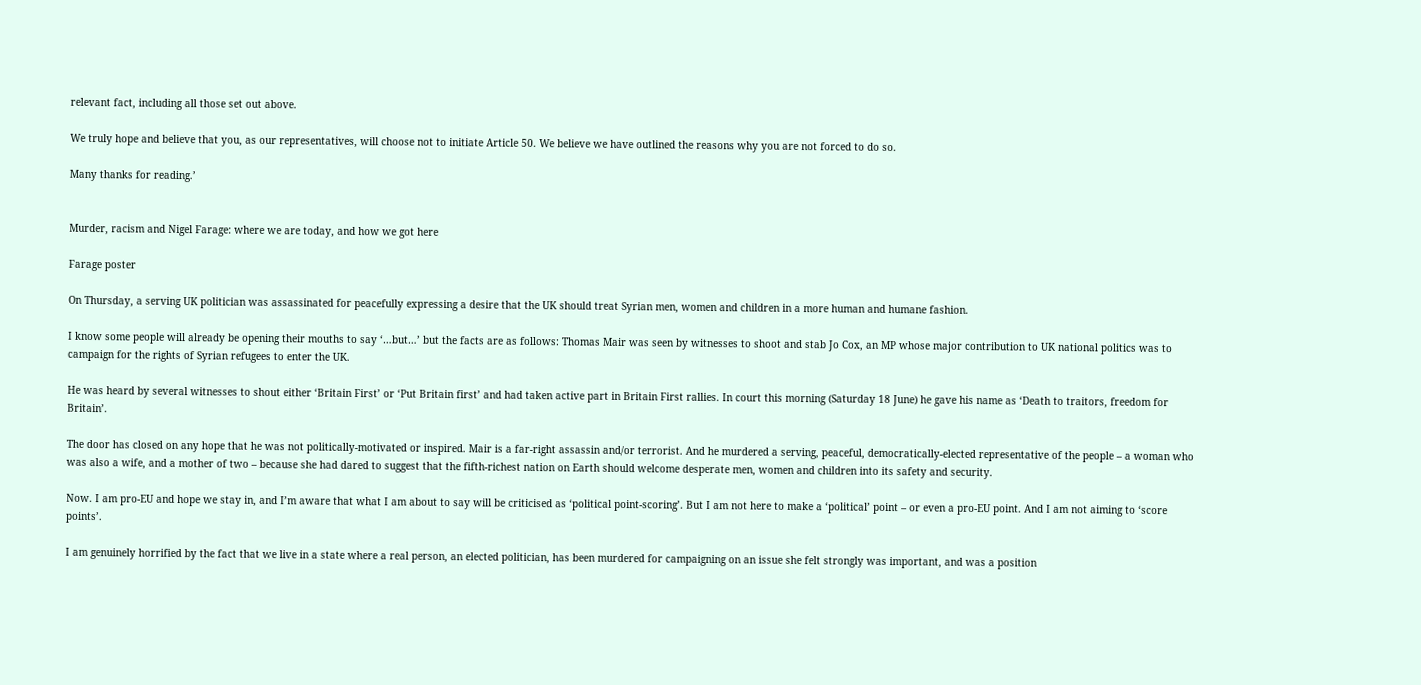relevant fact, including all those set out above.

We truly hope and believe that you, as our representatives, will choose not to initiate Article 50. We believe we have outlined the reasons why you are not forced to do so.

Many thanks for reading.’


Murder, racism and Nigel Farage: where we are today, and how we got here

Farage poster

On Thursday, a serving UK politician was assassinated for peacefully expressing a desire that the UK should treat Syrian men, women and children in a more human and humane fashion.

I know some people will already be opening their mouths to say ‘…but…’ but the facts are as follows: Thomas Mair was seen by witnesses to shoot and stab Jo Cox, an MP whose major contribution to UK national politics was to campaign for the rights of Syrian refugees to enter the UK.

He was heard by several witnesses to shout either ‘Britain First’ or ‘Put Britain first’ and had taken active part in Britain First rallies. In court this morning (Saturday 18 June) he gave his name as ‘Death to traitors, freedom for Britain’.

The door has closed on any hope that he was not politically-motivated or inspired. Mair is a far-right assassin and/or terrorist. And he murdered a serving, peaceful, democratically-elected representative of the people – a woman who was also a wife, and a mother of two – because she had dared to suggest that the fifth-richest nation on Earth should welcome desperate men, women and children into its safety and security.

Now. I am pro-EU and hope we stay in, and I’m aware that what I am about to say will be criticised as ‘political point-scoring’. But I am not here to make a ‘political’ point – or even a pro-EU point. And I am not aiming to ‘score points’.

I am genuinely horrified by the fact that we live in a state where a real person, an elected politician, has been murdered for campaigning on an issue she felt strongly was important, and was a position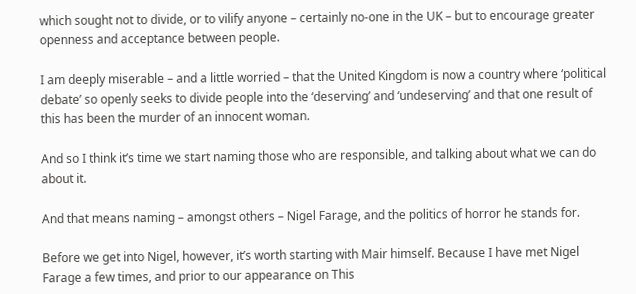which sought not to divide, or to vilify anyone – certainly no-one in the UK – but to encourage greater openness and acceptance between people.

I am deeply miserable – and a little worried – that the United Kingdom is now a country where ‘political debate’ so openly seeks to divide people into the ‘deserving’ and ‘undeserving’ and that one result of this has been the murder of an innocent woman.

And so I think it’s time we start naming those who are responsible, and talking about what we can do about it.

And that means naming – amongst others – Nigel Farage, and the politics of horror he stands for.

Before we get into Nigel, however, it’s worth starting with Mair himself. Because I have met Nigel Farage a few times, and prior to our appearance on This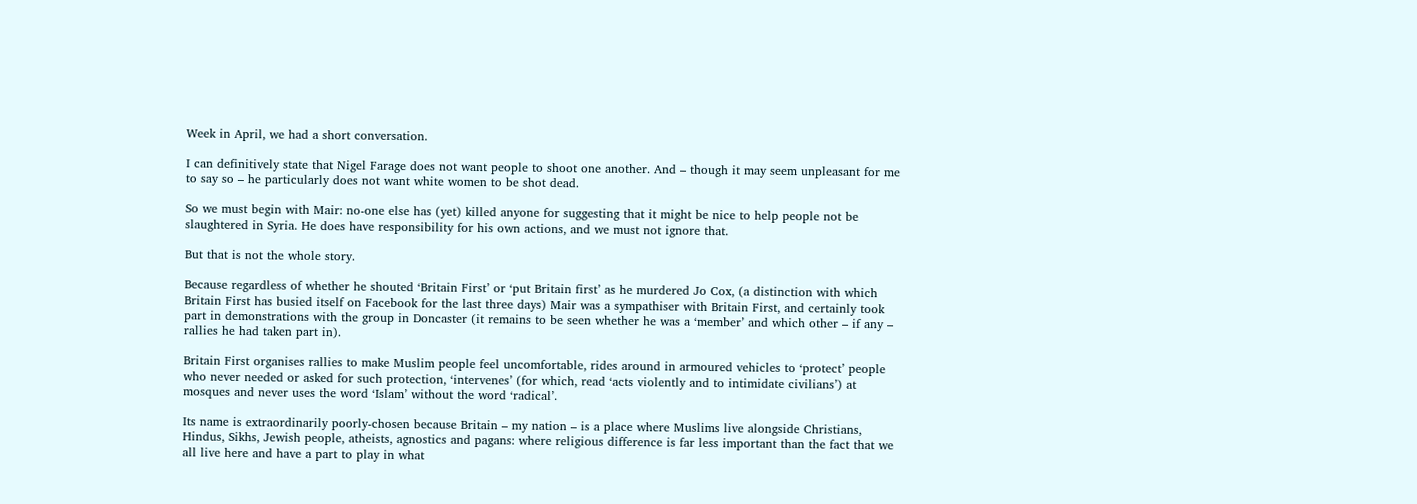Week in April, we had a short conversation.

I can definitively state that Nigel Farage does not want people to shoot one another. And – though it may seem unpleasant for me to say so – he particularly does not want white women to be shot dead.

So we must begin with Mair: no-one else has (yet) killed anyone for suggesting that it might be nice to help people not be slaughtered in Syria. He does have responsibility for his own actions, and we must not ignore that.

But that is not the whole story.

Because regardless of whether he shouted ‘Britain First’ or ‘put Britain first’ as he murdered Jo Cox, (a distinction with which Britain First has busied itself on Facebook for the last three days) Mair was a sympathiser with Britain First, and certainly took part in demonstrations with the group in Doncaster (it remains to be seen whether he was a ‘member’ and which other – if any – rallies he had taken part in).

Britain First organises rallies to make Muslim people feel uncomfortable, rides around in armoured vehicles to ‘protect’ people who never needed or asked for such protection, ‘intervenes’ (for which, read ‘acts violently and to intimidate civilians’) at mosques and never uses the word ‘Islam’ without the word ‘radical’.

Its name is extraordinarily poorly-chosen because Britain – my nation – is a place where Muslims live alongside Christians, Hindus, Sikhs, Jewish people, atheists, agnostics and pagans: where religious difference is far less important than the fact that we all live here and have a part to play in what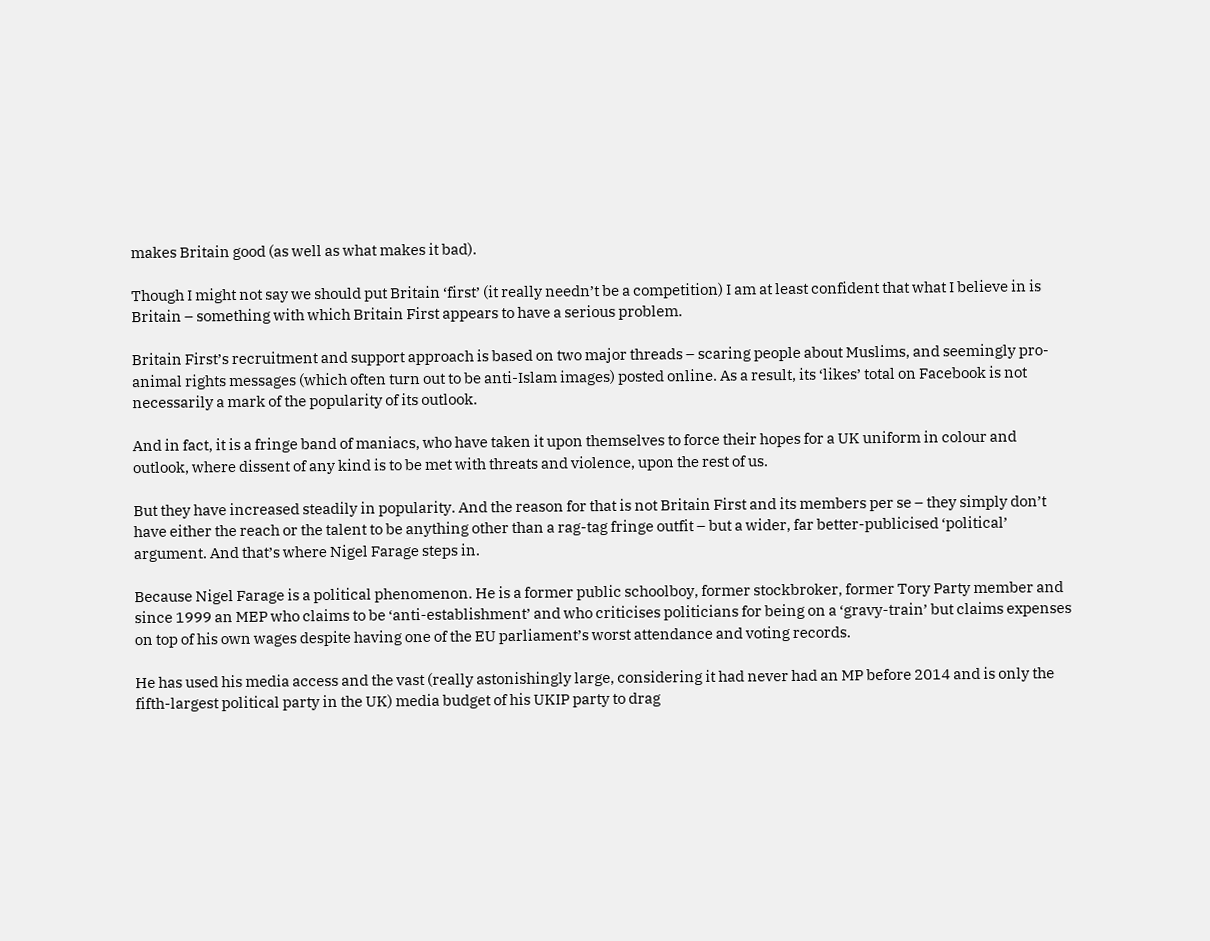makes Britain good (as well as what makes it bad).

Though I might not say we should put Britain ‘first’ (it really needn’t be a competition) I am at least confident that what I believe in is Britain – something with which Britain First appears to have a serious problem.

Britain First’s recruitment and support approach is based on two major threads – scaring people about Muslims, and seemingly pro-animal rights messages (which often turn out to be anti-Islam images) posted online. As a result, its ‘likes’ total on Facebook is not necessarily a mark of the popularity of its outlook.

And in fact, it is a fringe band of maniacs, who have taken it upon themselves to force their hopes for a UK uniform in colour and outlook, where dissent of any kind is to be met with threats and violence, upon the rest of us.

But they have increased steadily in popularity. And the reason for that is not Britain First and its members per se – they simply don’t have either the reach or the talent to be anything other than a rag-tag fringe outfit – but a wider, far better-publicised ‘political’ argument. And that’s where Nigel Farage steps in.

Because Nigel Farage is a political phenomenon. He is a former public schoolboy, former stockbroker, former Tory Party member and since 1999 an MEP who claims to be ‘anti-establishment’ and who criticises politicians for being on a ‘gravy-train’ but claims expenses on top of his own wages despite having one of the EU parliament’s worst attendance and voting records.

He has used his media access and the vast (really astonishingly large, considering it had never had an MP before 2014 and is only the fifth-largest political party in the UK) media budget of his UKIP party to drag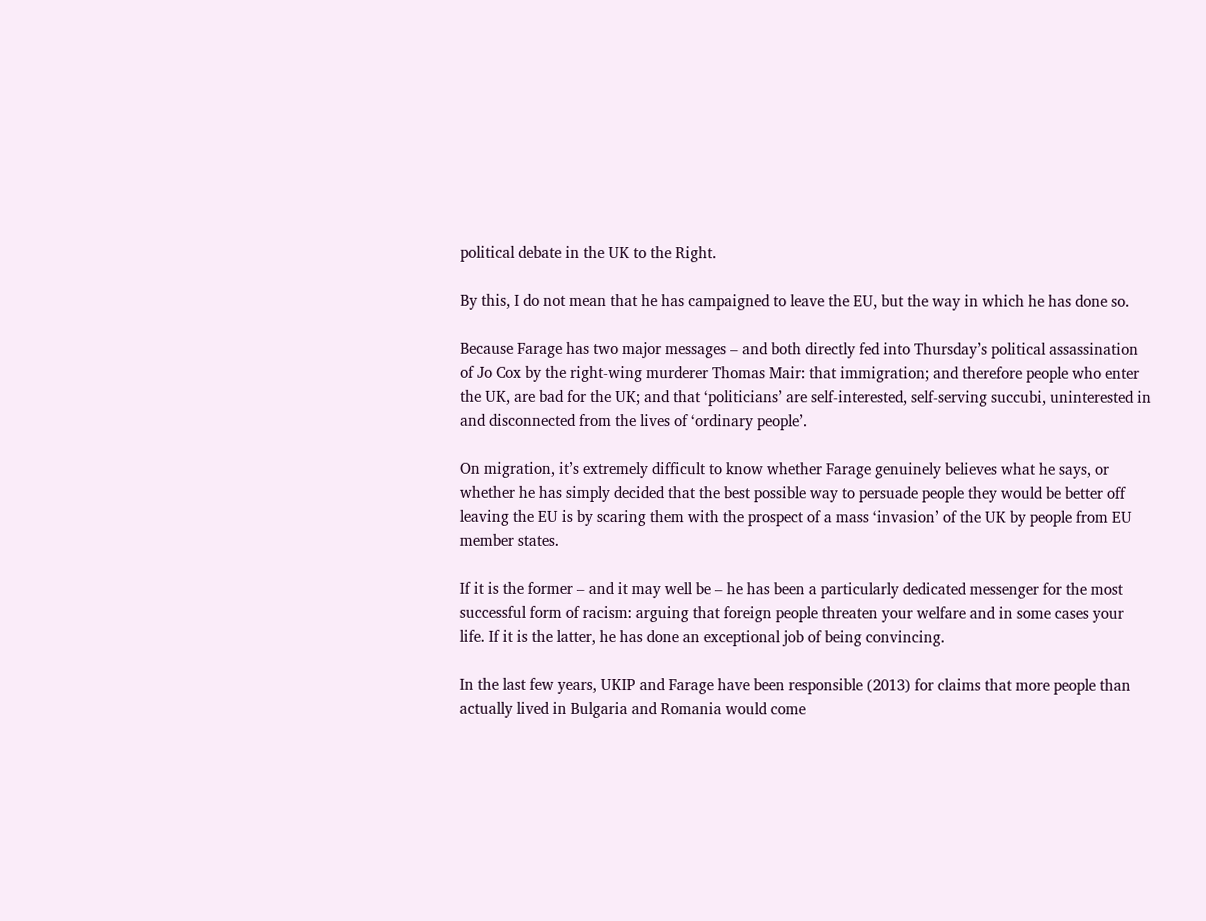political debate in the UK to the Right.

By this, I do not mean that he has campaigned to leave the EU, but the way in which he has done so.

Because Farage has two major messages – and both directly fed into Thursday’s political assassination of Jo Cox by the right-wing murderer Thomas Mair: that immigration; and therefore people who enter the UK, are bad for the UK; and that ‘politicians’ are self-interested, self-serving succubi, uninterested in and disconnected from the lives of ‘ordinary people’.

On migration, it’s extremely difficult to know whether Farage genuinely believes what he says, or whether he has simply decided that the best possible way to persuade people they would be better off leaving the EU is by scaring them with the prospect of a mass ‘invasion’ of the UK by people from EU member states.

If it is the former – and it may well be – he has been a particularly dedicated messenger for the most successful form of racism: arguing that foreign people threaten your welfare and in some cases your life. If it is the latter, he has done an exceptional job of being convincing.

In the last few years, UKIP and Farage have been responsible (2013) for claims that more people than actually lived in Bulgaria and Romania would come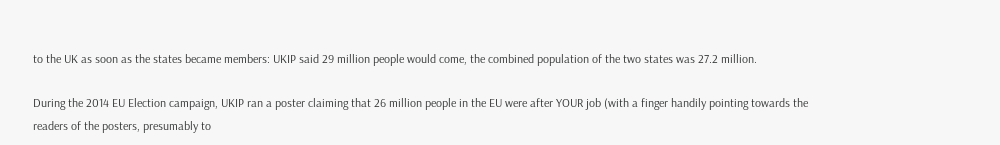to the UK as soon as the states became members: UKIP said 29 million people would come, the combined population of the two states was 27.2 million.

During the 2014 EU Election campaign, UKIP ran a poster claiming that 26 million people in the EU were after YOUR job (with a finger handily pointing towards the readers of the posters, presumably to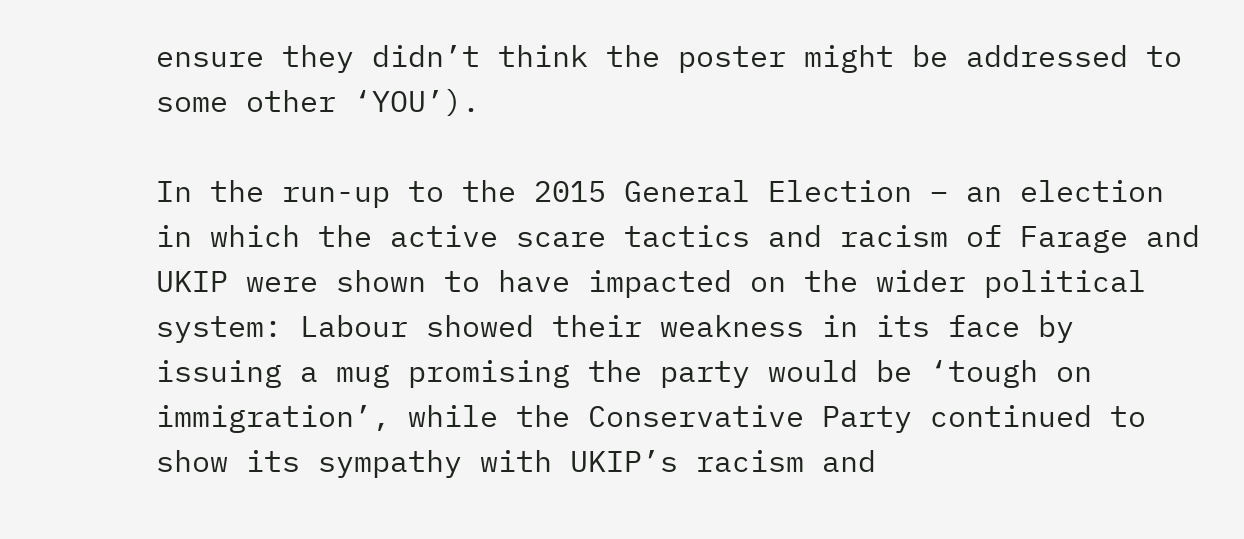ensure they didn’t think the poster might be addressed to some other ‘YOU’).

In the run-up to the 2015 General Election – an election in which the active scare tactics and racism of Farage and UKIP were shown to have impacted on the wider political system: Labour showed their weakness in its face by issuing a mug promising the party would be ‘tough on immigration’, while the Conservative Party continued to show its sympathy with UKIP’s racism and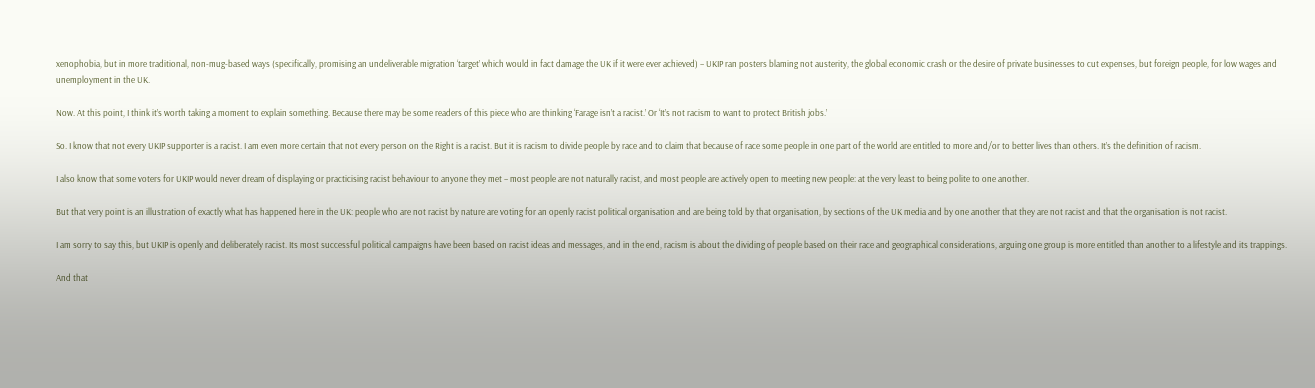xenophobia, but in more traditional, non-mug-based ways (specifically, promising an undeliverable migration ‘target’ which would in fact damage the UK if it were ever achieved) – UKIP ran posters blaming not austerity, the global economic crash or the desire of private businesses to cut expenses, but foreign people, for low wages and unemployment in the UK.

Now. At this point, I think it’s worth taking a moment to explain something. Because there may be some readers of this piece who are thinking ‘Farage isn’t a racist.’ Or ‘It’s not racism to want to protect British jobs.’

So. I know that not every UKIP supporter is a racist. I am even more certain that not every person on the Right is a racist. But it is racism to divide people by race and to claim that because of race some people in one part of the world are entitled to more and/or to better lives than others. It’s the definition of racism.

I also know that some voters for UKIP would never dream of displaying or practicising racist behaviour to anyone they met – most people are not naturally racist, and most people are actively open to meeting new people: at the very least to being polite to one another.

But that very point is an illustration of exactly what has happened here in the UK: people who are not racist by nature are voting for an openly racist political organisation and are being told by that organisation, by sections of the UK media and by one another that they are not racist and that the organisation is not racist.

I am sorry to say this, but UKIP is openly and deliberately racist. Its most successful political campaigns have been based on racist ideas and messages, and in the end, racism is about the dividing of people based on their race and geographical considerations, arguing one group is more entitled than another to a lifestyle and its trappings.

And that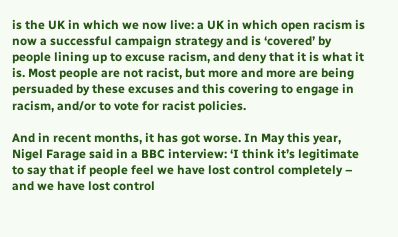is the UK in which we now live: a UK in which open racism is now a successful campaign strategy and is ‘covered’ by people lining up to excuse racism, and deny that it is what it is. Most people are not racist, but more and more are being persuaded by these excuses and this covering to engage in racism, and/or to vote for racist policies.

And in recent months, it has got worse. In May this year, Nigel Farage said in a BBC interview: ‘I think it’s legitimate to say that if people feel we have lost control completely – and we have lost control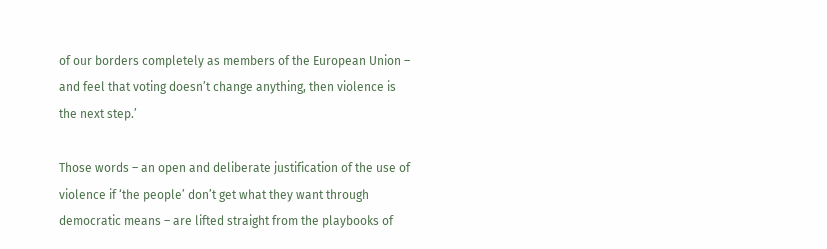of our borders completely as members of the European Union – and feel that voting doesn’t change anything, then violence is the next step.’

Those words – an open and deliberate justification of the use of violence if ‘the people’ don’t get what they want through democratic means – are lifted straight from the playbooks of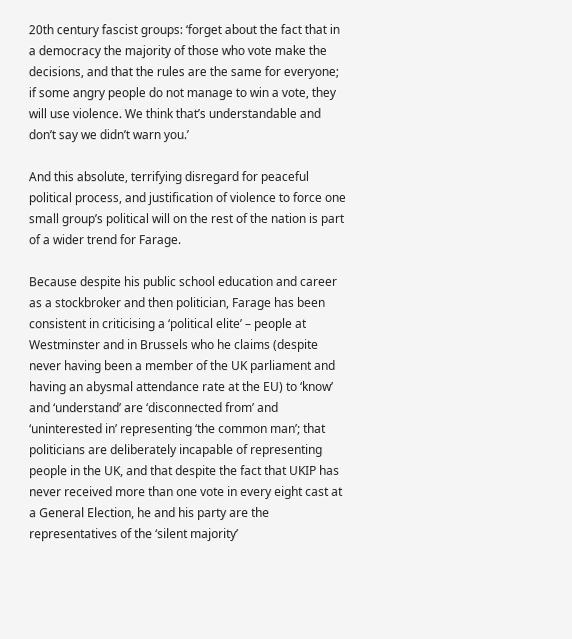20th century fascist groups: ‘forget about the fact that in a democracy the majority of those who vote make the decisions, and that the rules are the same for everyone; if some angry people do not manage to win a vote, they will use violence. We think that’s understandable and don’t say we didn’t warn you.’

And this absolute, terrifying disregard for peaceful political process, and justification of violence to force one small group’s political will on the rest of the nation is part of a wider trend for Farage.

Because despite his public school education and career as a stockbroker and then politician, Farage has been consistent in criticising a ‘political elite’ – people at Westminster and in Brussels who he claims (despite never having been a member of the UK parliament and having an abysmal attendance rate at the EU) to ‘know’ and ‘understand’ are ‘disconnected from’ and ‘uninterested in’ representing ‘the common man’; that politicians are deliberately incapable of representing people in the UK, and that despite the fact that UKIP has never received more than one vote in every eight cast at a General Election, he and his party are the representatives of the ‘silent majority’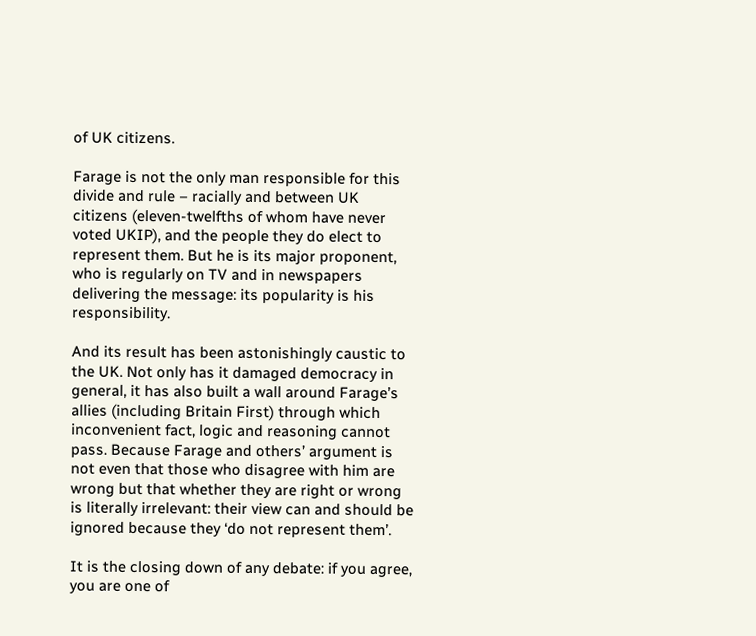of UK citizens.

Farage is not the only man responsible for this divide and rule – racially and between UK citizens (eleven-twelfths of whom have never voted UKIP), and the people they do elect to represent them. But he is its major proponent, who is regularly on TV and in newspapers delivering the message: its popularity is his responsibility.

And its result has been astonishingly caustic to the UK. Not only has it damaged democracy in general, it has also built a wall around Farage’s allies (including Britain First) through which inconvenient fact, logic and reasoning cannot pass. Because Farage and others’ argument is not even that those who disagree with him are wrong but that whether they are right or wrong is literally irrelevant: their view can and should be ignored because they ‘do not represent them’.

It is the closing down of any debate: if you agree, you are one of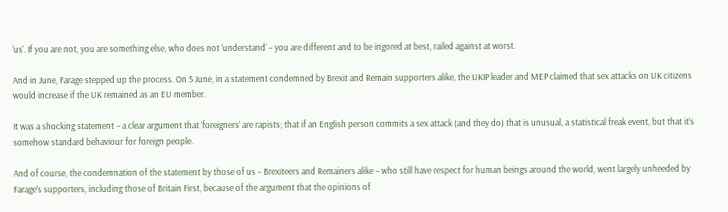‘us’. If you are not, you are something else, who does not ‘understand’ – you are different and to be ingored at best, railed against at worst.

And in June, Farage stepped up the process. On 5 June, in a statement condemned by Brexit and Remain supporters alike, the UKIP leader and MEP claimed that sex attacks on UK citizens would increase if the UK remained as an EU member.

It was a shocking statement – a clear argument that ‘foreigners’ are rapists; that if an English person commits a sex attack (and they do) that is unusual, a statistical freak event, but that it’s somehow standard behaviour for foreign people.

And of course, the condemnation of the statement by those of us – Brexiteers and Remainers alike – who still have respect for human beings around the world, went largely unheeded by Farage’s supporters, including those of Britain First, because of the argument that the opinions of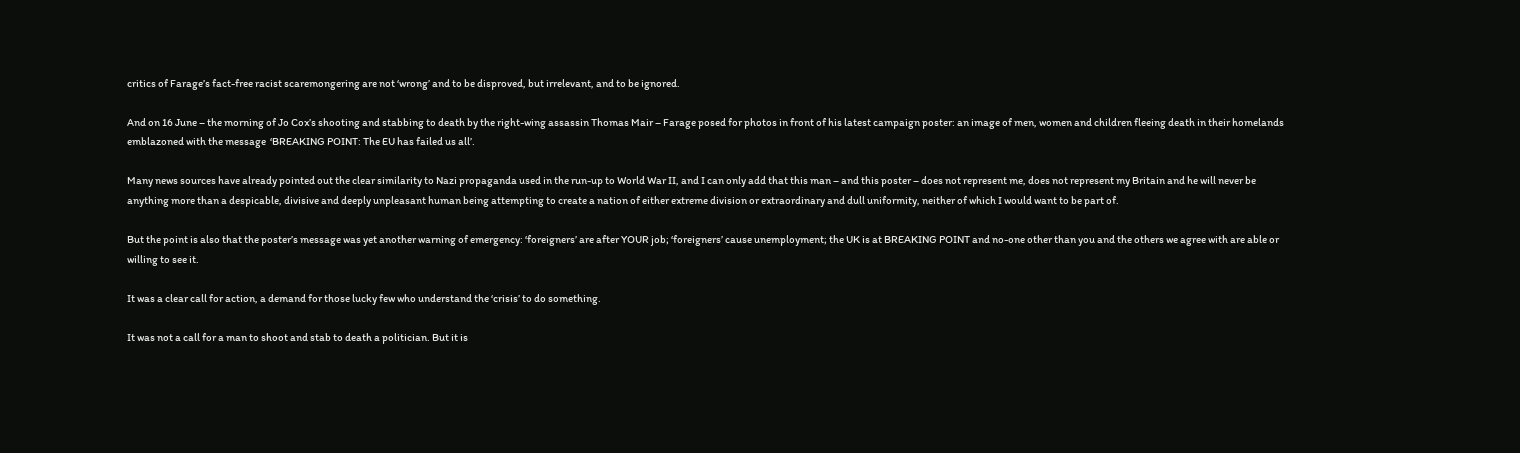critics of Farage’s fact-free racist scaremongering are not ‘wrong’ and to be disproved, but irrelevant, and to be ignored.

And on 16 June – the morning of Jo Cox’s shooting and stabbing to death by the right-wing assassin Thomas Mair – Farage posed for photos in front of his latest campaign poster: an image of men, women and children fleeing death in their homelands emblazoned with the message  ‘BREAKING POINT: The EU has failed us all’.

Many news sources have already pointed out the clear similarity to Nazi propaganda used in the run-up to World War II, and I can only add that this man – and this poster – does not represent me, does not represent my Britain and he will never be anything more than a despicable, divisive and deeply unpleasant human being attempting to create a nation of either extreme division or extraordinary and dull uniformity, neither of which I would want to be part of.

But the point is also that the poster’s message was yet another warning of emergency: ‘foreigners’ are after YOUR job; ‘foreigners’ cause unemployment; the UK is at BREAKING POINT and no-one other than you and the others we agree with are able or willing to see it.

It was a clear call for action, a demand for those lucky few who understand the ‘crisis’ to do something.

It was not a call for a man to shoot and stab to death a politician. But it is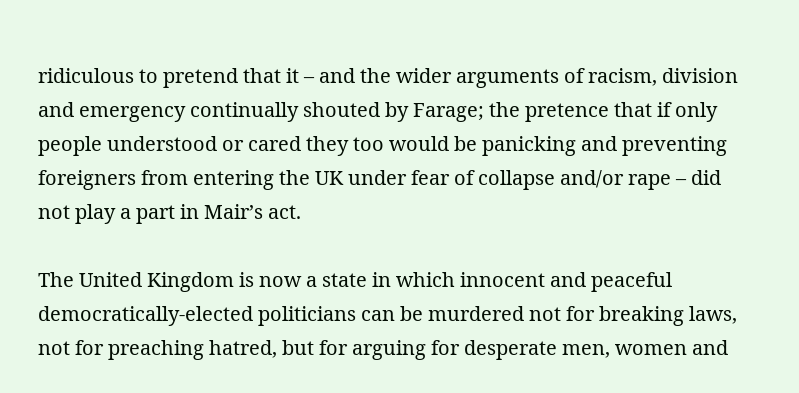ridiculous to pretend that it – and the wider arguments of racism, division and emergency continually shouted by Farage; the pretence that if only people understood or cared they too would be panicking and preventing foreigners from entering the UK under fear of collapse and/or rape – did not play a part in Mair’s act.

The United Kingdom is now a state in which innocent and peaceful democratically-elected politicians can be murdered not for breaking laws, not for preaching hatred, but for arguing for desperate men, women and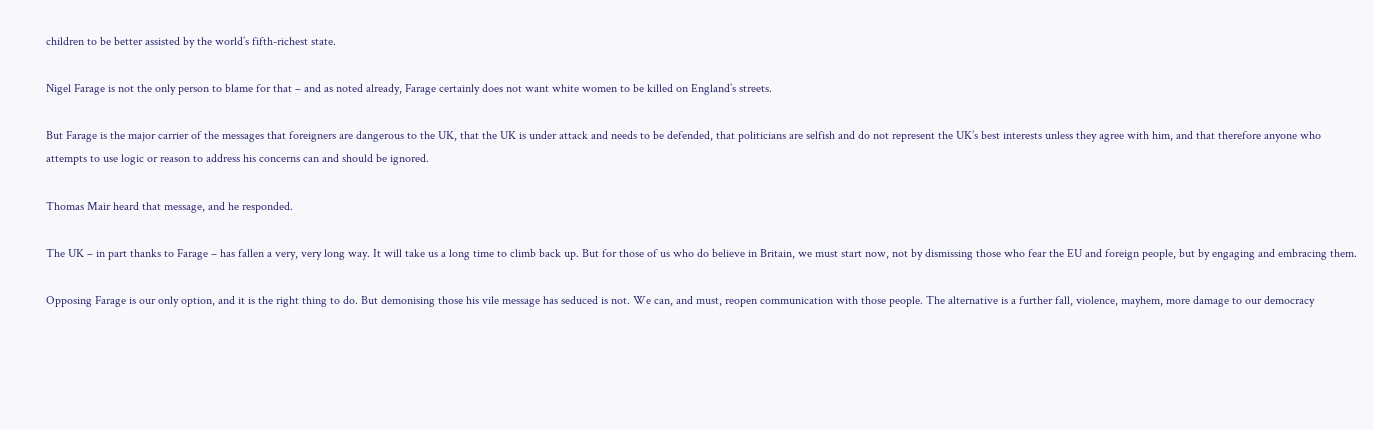children to be better assisted by the world’s fifth-richest state.

Nigel Farage is not the only person to blame for that – and as noted already, Farage certainly does not want white women to be killed on England’s streets.

But Farage is the major carrier of the messages that foreigners are dangerous to the UK, that the UK is under attack and needs to be defended, that politicians are selfish and do not represent the UK’s best interests unless they agree with him, and that therefore anyone who attempts to use logic or reason to address his concerns can and should be ignored.

Thomas Mair heard that message, and he responded.

The UK – in part thanks to Farage – has fallen a very, very long way. It will take us a long time to climb back up. But for those of us who do believe in Britain, we must start now, not by dismissing those who fear the EU and foreign people, but by engaging and embracing them.

Opposing Farage is our only option, and it is the right thing to do. But demonising those his vile message has seduced is not. We can, and must, reopen communication with those people. The alternative is a further fall, violence, mayhem, more damage to our democracy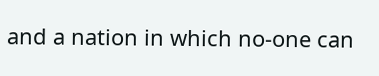and a nation in which no-one can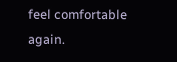feel comfortable again.